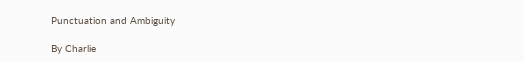Punctuation and Ambiguity

By Charlie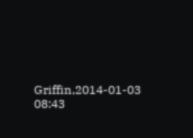Griffin,2014-01-03 08:43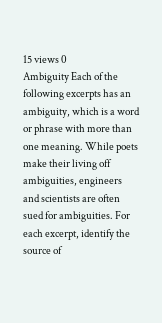15 views 0
Ambiguity Each of the following excerpts has an ambiguity, which is a word or phrase with more than one meaning. While poets make their living off ambiguities, engineers and scientists are often sued for ambiguities. For each excerpt, identify the source of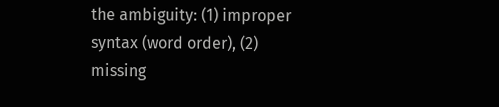the ambiguity: (1) improper syntax (word order), (2) missing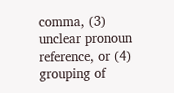comma, (3) unclear pronoun reference, or (4) grouping of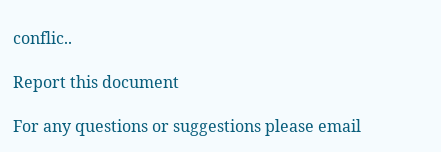conflic..

Report this document

For any questions or suggestions please email